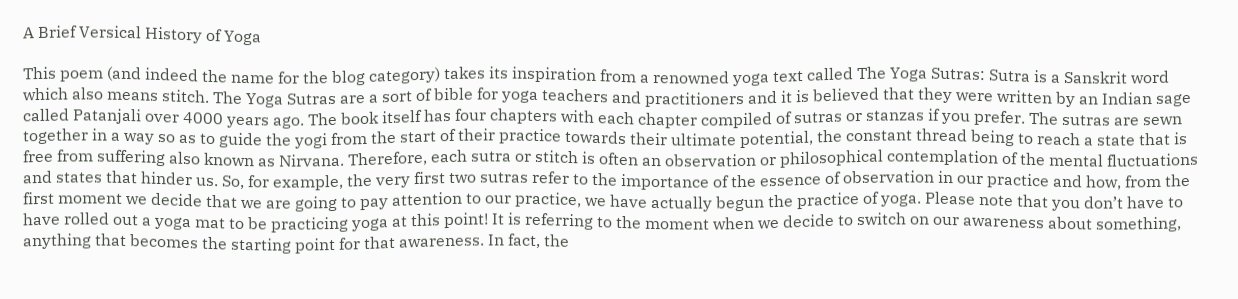A Brief Versical History of Yoga

This poem (and indeed the name for the blog category) takes its inspiration from a renowned yoga text called The Yoga Sutras: Sutra is a Sanskrit word which also means stitch. The Yoga Sutras are a sort of bible for yoga teachers and practitioners and it is believed that they were written by an Indian sage called Patanjali over 4000 years ago. The book itself has four chapters with each chapter compiled of sutras or stanzas if you prefer. The sutras are sewn together in a way so as to guide the yogi from the start of their practice towards their ultimate potential, the constant thread being to reach a state that is free from suffering also known as Nirvana. Therefore, each sutra or stitch is often an observation or philosophical contemplation of the mental fluctuations and states that hinder us. So, for example, the very first two sutras refer to the importance of the essence of observation in our practice and how, from the first moment we decide that we are going to pay attention to our practice, we have actually begun the practice of yoga. Please note that you don’t have to have rolled out a yoga mat to be practicing yoga at this point! It is referring to the moment when we decide to switch on our awareness about something, anything that becomes the starting point for that awareness. In fact, the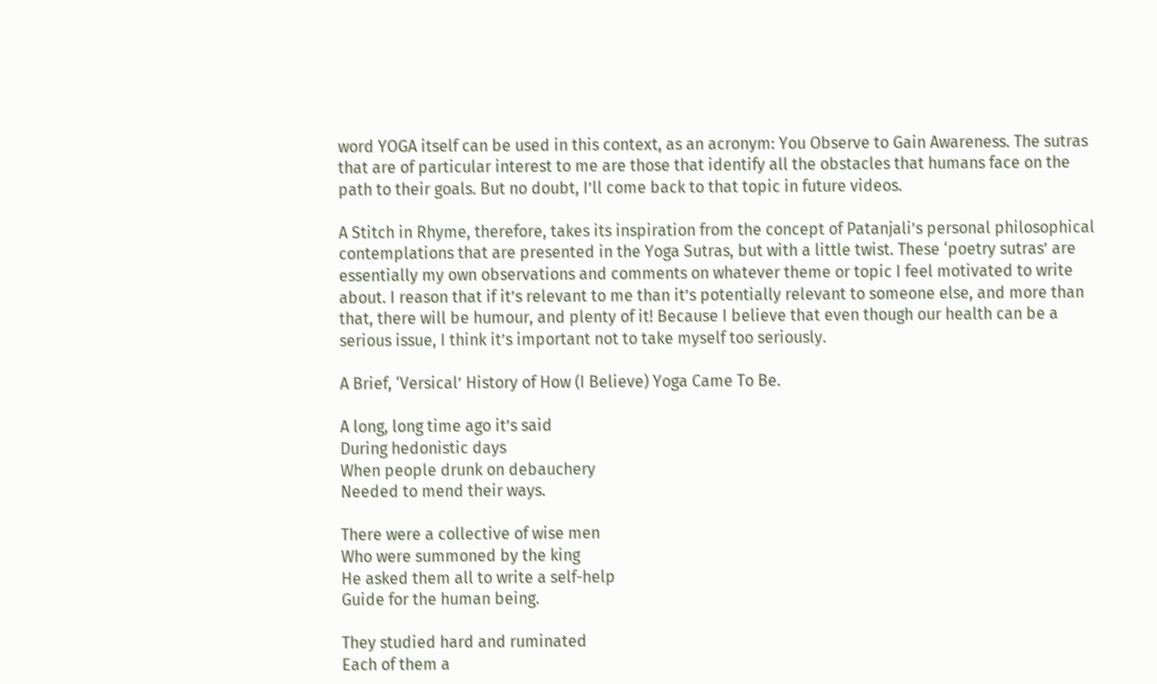word YOGA itself can be used in this context, as an acronym: You Observe to Gain Awareness. The sutras that are of particular interest to me are those that identify all the obstacles that humans face on the path to their goals. But no doubt, I’ll come back to that topic in future videos.

A Stitch in Rhyme, therefore, takes its inspiration from the concept of Patanjali’s personal philosophical contemplations that are presented in the Yoga Sutras, but with a little twist. These ‘poetry sutras’ are essentially my own observations and comments on whatever theme or topic I feel motivated to write about. I reason that if it’s relevant to me than it’s potentially relevant to someone else, and more than that, there will be humour, and plenty of it! Because I believe that even though our health can be a serious issue, I think it’s important not to take myself too seriously.

A Brief, ‘Versical’ History of How (I Believe) Yoga Came To Be.

A long, long time ago it’s said
During hedonistic days
When people drunk on debauchery
Needed to mend their ways.

There were a collective of wise men
Who were summoned by the king
He asked them all to write a self-help
Guide for the human being.

They studied hard and ruminated
Each of them a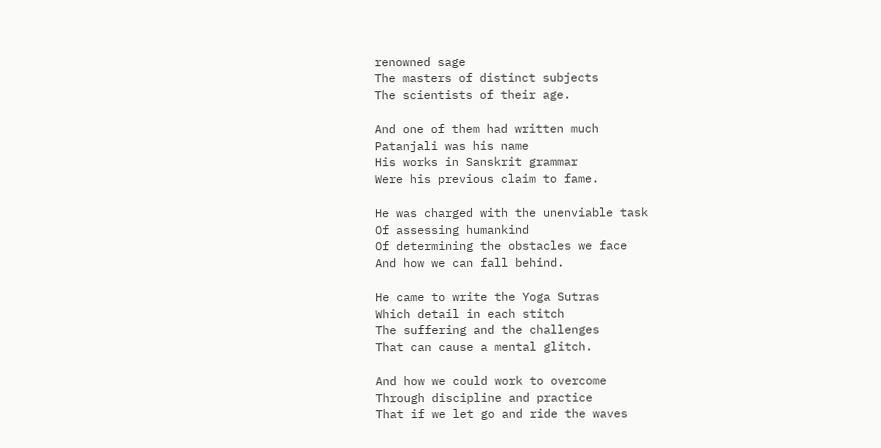renowned sage
The masters of distinct subjects
The scientists of their age.

And one of them had written much
Patanjali was his name
His works in Sanskrit grammar
Were his previous claim to fame.

He was charged with the unenviable task
Of assessing humankind
Of determining the obstacles we face
And how we can fall behind.

He came to write the Yoga Sutras
Which detail in each stitch
The suffering and the challenges
That can cause a mental glitch.

And how we could work to overcome
Through discipline and practice
That if we let go and ride the waves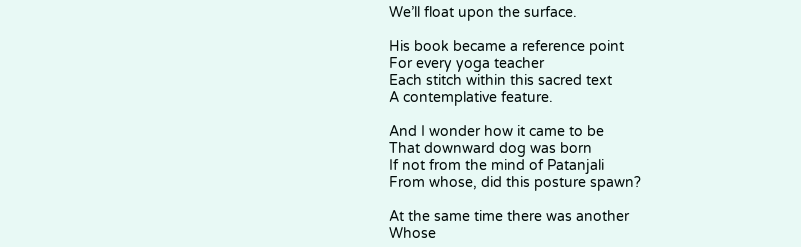We’ll float upon the surface.

His book became a reference point
For every yoga teacher
Each stitch within this sacred text
A contemplative feature.

And I wonder how it came to be
That downward dog was born
If not from the mind of Patanjali
From whose, did this posture spawn?

At the same time there was another
Whose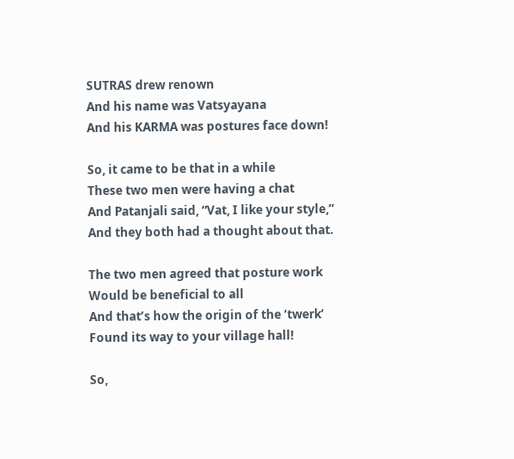SUTRAS drew renown
And his name was Vatsyayana
And his KARMA was postures face down!

So, it came to be that in a while
These two men were having a chat
And Patanjali said, “Vat, I like your style,”
And they both had a thought about that.

The two men agreed that posture work
Would be beneficial to all
And that’s how the origin of the ‘twerk’
Found its way to your village hall!

So,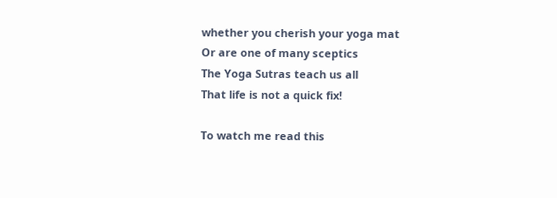whether you cherish your yoga mat
Or are one of many sceptics
The Yoga Sutras teach us all
That life is not a quick fix!

To watch me read this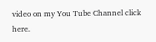video on my You Tube Channel click here.